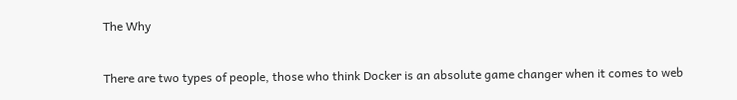The Why


There are two types of people, those who think Docker is an absolute game changer when it comes to web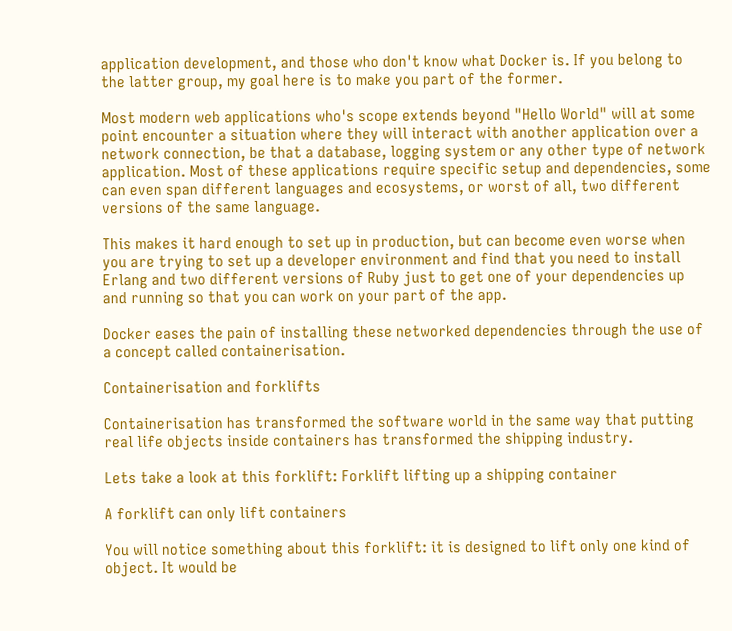application development, and those who don't know what Docker is. If you belong to the latter group, my goal here is to make you part of the former.

Most modern web applications who's scope extends beyond "Hello World" will at some point encounter a situation where they will interact with another application over a network connection, be that a database, logging system or any other type of network application. Most of these applications require specific setup and dependencies, some can even span different languages and ecosystems, or worst of all, two different versions of the same language.

This makes it hard enough to set up in production, but can become even worse when you are trying to set up a developer environment and find that you need to install Erlang and two different versions of Ruby just to get one of your dependencies up and running so that you can work on your part of the app.

Docker eases the pain of installing these networked dependencies through the use of a concept called containerisation.

Containerisation and forklifts

Containerisation has transformed the software world in the same way that putting real life objects inside containers has transformed the shipping industry.

Lets take a look at this forklift: Forklift lifting up a shipping container

A forklift can only lift containers

You will notice something about this forklift: it is designed to lift only one kind of object. It would be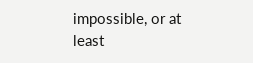impossible, or at least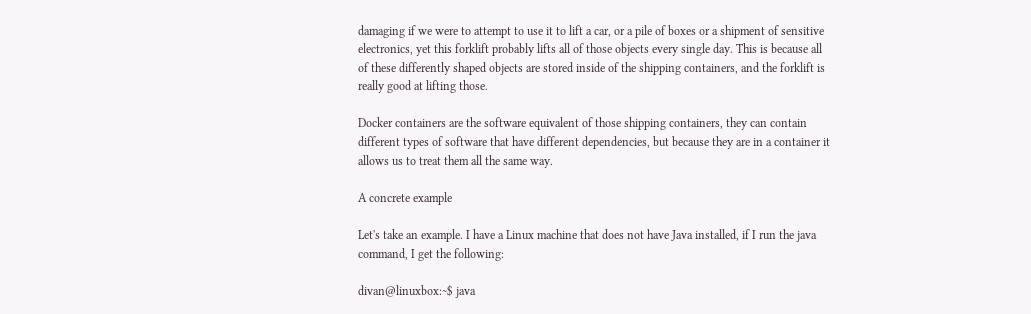damaging if we were to attempt to use it to lift a car, or a pile of boxes or a shipment of sensitive electronics, yet this forklift probably lifts all of those objects every single day. This is because all of these differently shaped objects are stored inside of the shipping containers, and the forklift is really good at lifting those.

Docker containers are the software equivalent of those shipping containers, they can contain different types of software that have different dependencies, but because they are in a container it allows us to treat them all the same way.

A concrete example

Let's take an example. I have a Linux machine that does not have Java installed, if I run the java command, I get the following:

divan@linuxbox:~$ java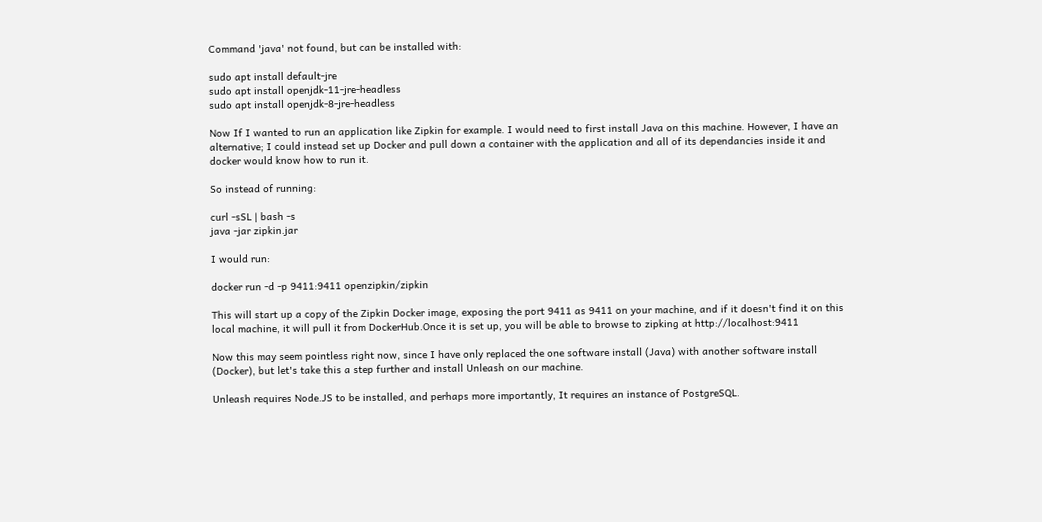Command 'java' not found, but can be installed with:

sudo apt install default-jre
sudo apt install openjdk-11-jre-headless
sudo apt install openjdk-8-jre-headless

Now If I wanted to run an application like Zipkin for example. I would need to first install Java on this machine. However, I have an alternative; I could instead set up Docker and pull down a container with the application and all of its dependancies inside it and docker would know how to run it.

So instead of running:

curl -sSL | bash -s
java -jar zipkin.jar

I would run:

docker run -d -p 9411:9411 openzipkin/zipkin

This will start up a copy of the Zipkin Docker image, exposing the port 9411 as 9411 on your machine, and if it doesn't find it on this local machine, it will pull it from DockerHub.Once it is set up, you will be able to browse to zipking at http://localhost:9411

Now this may seem pointless right now, since I have only replaced the one software install (Java) with another software install (Docker), but let's take this a step further and install Unleash on our machine.

Unleash requires Node.JS to be installed, and perhaps more importantly, It requires an instance of PostgreSQL.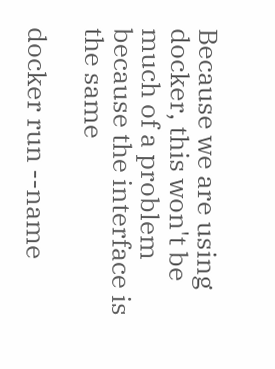Because we are using docker, this won't be much of a problem because the interface is the same

docker run --name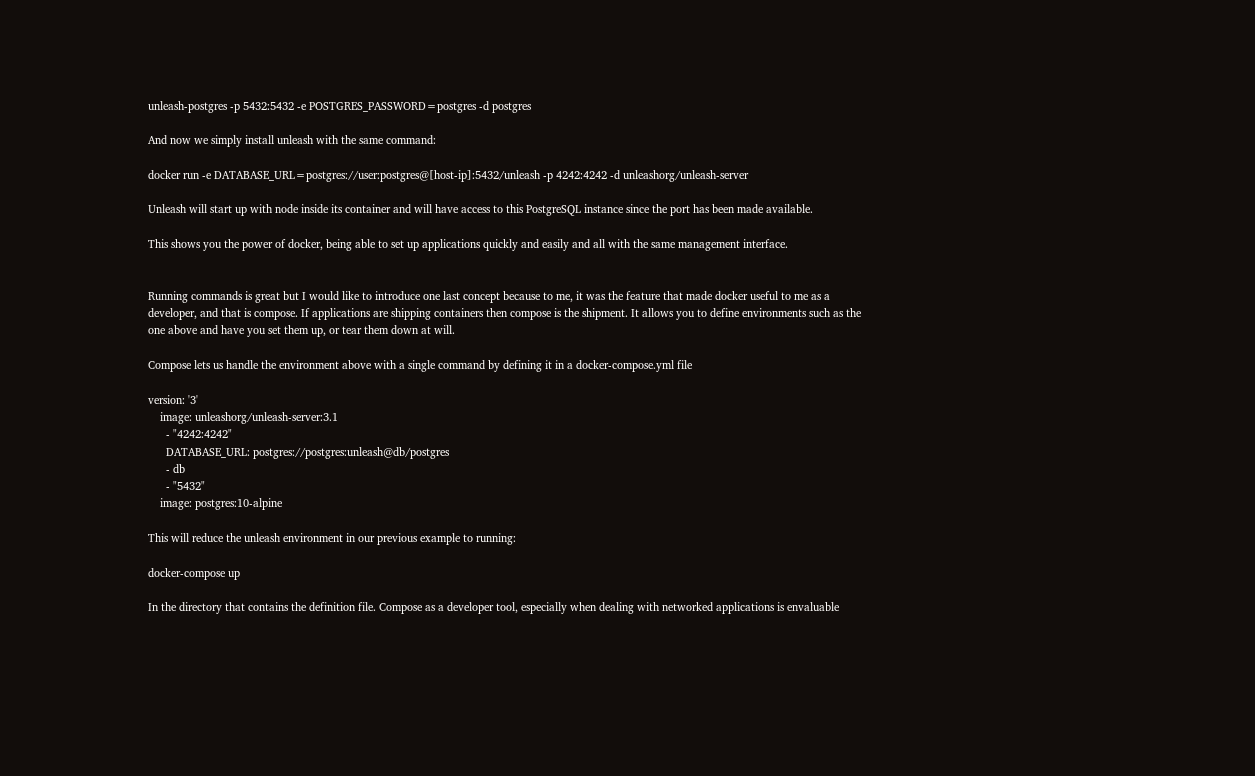unleash-postgres -p 5432:5432 -e POSTGRES_PASSWORD=postgres -d postgres

And now we simply install unleash with the same command:

docker run -e DATABASE_URL=postgres://user:postgres@[host-ip]:5432/unleash -p 4242:4242 -d unleashorg/unleash-server

Unleash will start up with node inside its container and will have access to this PostgreSQL instance since the port has been made available.

This shows you the power of docker, being able to set up applications quickly and easily and all with the same management interface.


Running commands is great but I would like to introduce one last concept because to me, it was the feature that made docker useful to me as a developer, and that is compose. If applications are shipping containers then compose is the shipment. It allows you to define environments such as the one above and have you set them up, or tear them down at will.

Compose lets us handle the environment above with a single command by defining it in a docker-compose.yml file

version: '3'
    image: unleashorg/unleash-server:3.1
      - "4242:4242"
      DATABASE_URL: postgres://postgres:unleash@db/postgres
      - db
      - "5432"
    image: postgres:10-alpine

This will reduce the unleash environment in our previous example to running:

docker-compose up

In the directory that contains the definition file. Compose as a developer tool, especially when dealing with networked applications is envaluable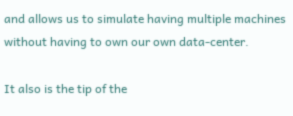and allows us to simulate having multiple machines without having to own our own data-center.

It also is the tip of the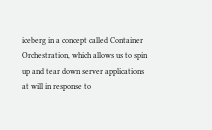iceberg in a concept called Container Orchestration, which allows us to spin up and tear down server applications at will in response to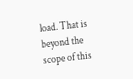load. That is beyond the scope of this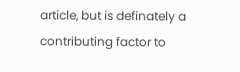article, but is definately a contributing factor to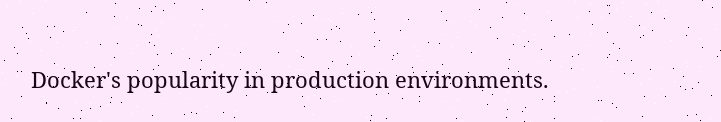Docker's popularity in production environments.